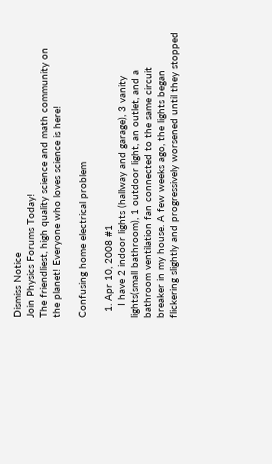Dismiss Notice
Join Physics Forums Today!
The friendliest, high quality science and math community on the planet! Everyone who loves science is here!

Confusing home electrical problem

  1. Apr 10, 2008 #1
    I have 2 indoor lights (hallway and garage), 3 vanity lights(small bathroom), 1 outdoor light, an outlet, and a bathroom ventilation fan connected to the same circuit breaker in my house. A few weeks ago, the lights began flickering slightly and progressively worsened until they stopped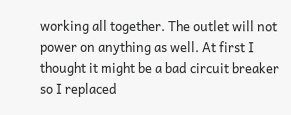working all together. The outlet will not power on anything as well. At first I thought it might be a bad circuit breaker so I replaced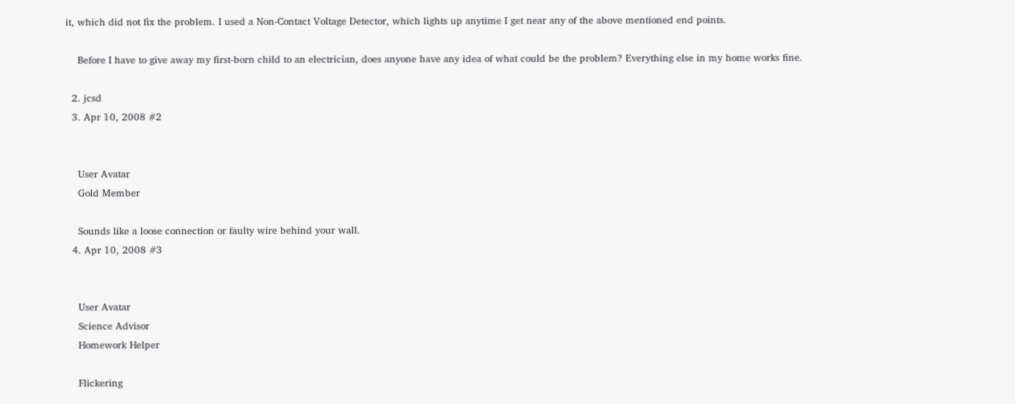it, which did not fix the problem. I used a Non-Contact Voltage Detector, which lights up anytime I get near any of the above mentioned end points.

    Before I have to give away my first-born child to an electrician, does anyone have any idea of what could be the problem? Everything else in my home works fine.

  2. jcsd
  3. Apr 10, 2008 #2


    User Avatar
    Gold Member

    Sounds like a loose connection or faulty wire behind your wall.
  4. Apr 10, 2008 #3


    User Avatar
    Science Advisor
    Homework Helper

    Flickering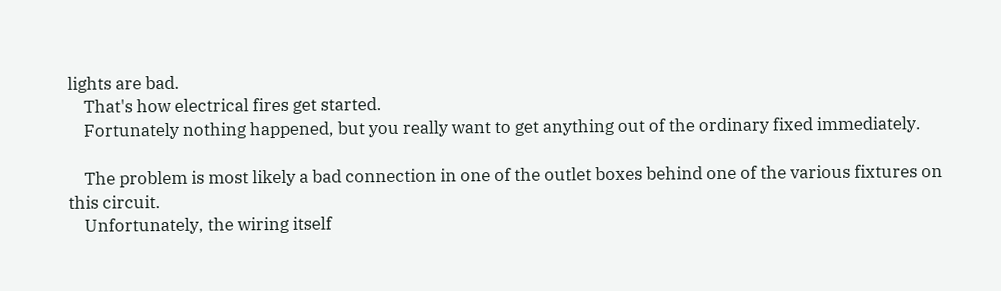lights are bad.
    That's how electrical fires get started.
    Fortunately nothing happened, but you really want to get anything out of the ordinary fixed immediately.

    The problem is most likely a bad connection in one of the outlet boxes behind one of the various fixtures on this circuit.
    Unfortunately, the wiring itself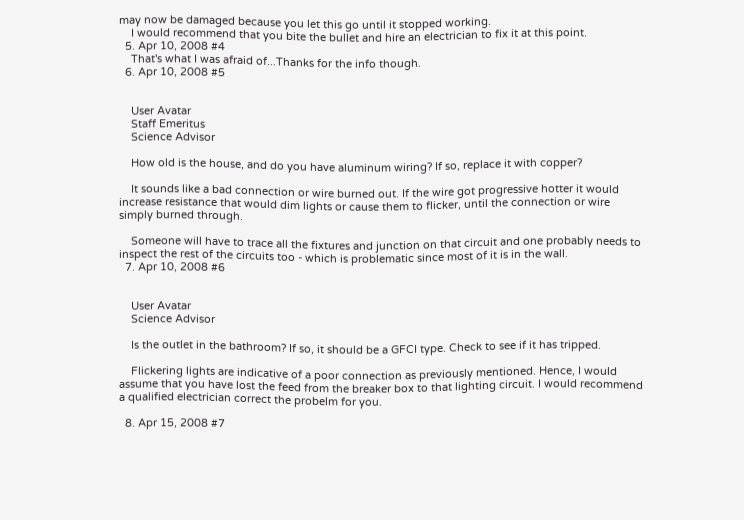may now be damaged because you let this go until it stopped working.
    I would recommend that you bite the bullet and hire an electrician to fix it at this point.
  5. Apr 10, 2008 #4
    That's what I was afraid of...Thanks for the info though.
  6. Apr 10, 2008 #5


    User Avatar
    Staff Emeritus
    Science Advisor

    How old is the house, and do you have aluminum wiring? If so, replace it with copper?

    It sounds like a bad connection or wire burned out. If the wire got progressive hotter it would increase resistance that would dim lights or cause them to flicker, until the connection or wire simply burned through.

    Someone will have to trace all the fixtures and junction on that circuit and one probably needs to inspect the rest of the circuits too - which is problematic since most of it is in the wall.
  7. Apr 10, 2008 #6


    User Avatar
    Science Advisor

    Is the outlet in the bathroom? If so, it should be a GFCI type. Check to see if it has tripped.

    Flickering lights are indicative of a poor connection as previously mentioned. Hence, I would assume that you have lost the feed from the breaker box to that lighting circuit. I would recommend a qualified electrician correct the probelm for you.

  8. Apr 15, 2008 #7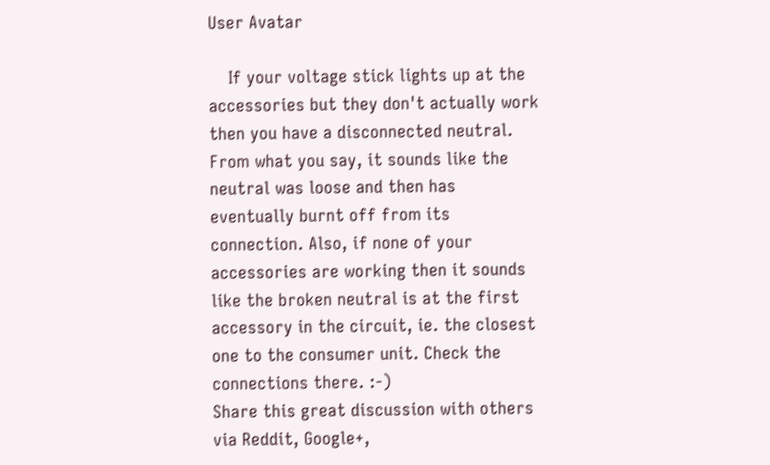User Avatar

    If your voltage stick lights up at the accessories but they don't actually work then you have a disconnected neutral. From what you say, it sounds like the neutral was loose and then has eventually burnt off from its connection. Also, if none of your accessories are working then it sounds like the broken neutral is at the first accessory in the circuit, ie. the closest one to the consumer unit. Check the connections there. :-)
Share this great discussion with others via Reddit, Google+,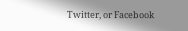Twitter, or Facebook